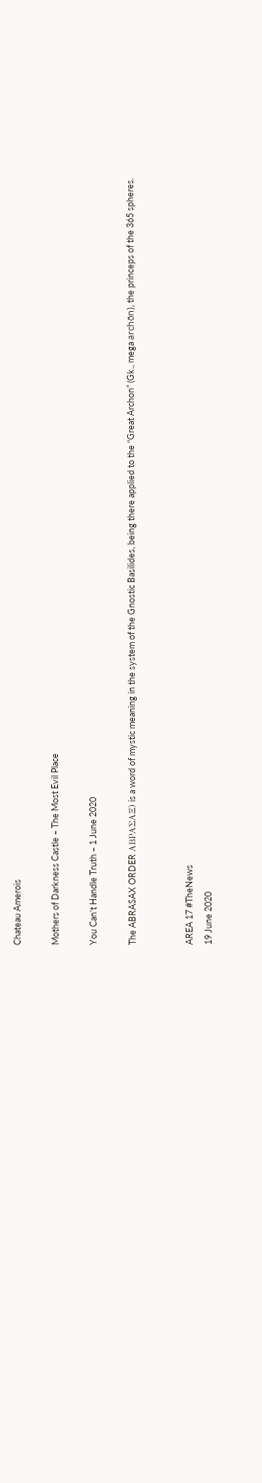Chateau Amerois

Mothers of Darkness Castle – The Most Evil Place

You Can’t Handle Truth – 1 June 2020

The ABRASAX ORDER ΑΒΡΑΣΑΞ) is a word of mystic meaning in the system of the Gnostic Basilides, being there applied to the “Great Archon” (Gk., mega archōn), the princeps of the 365 spheres.


AREA 17 #TheNews
19 June 2020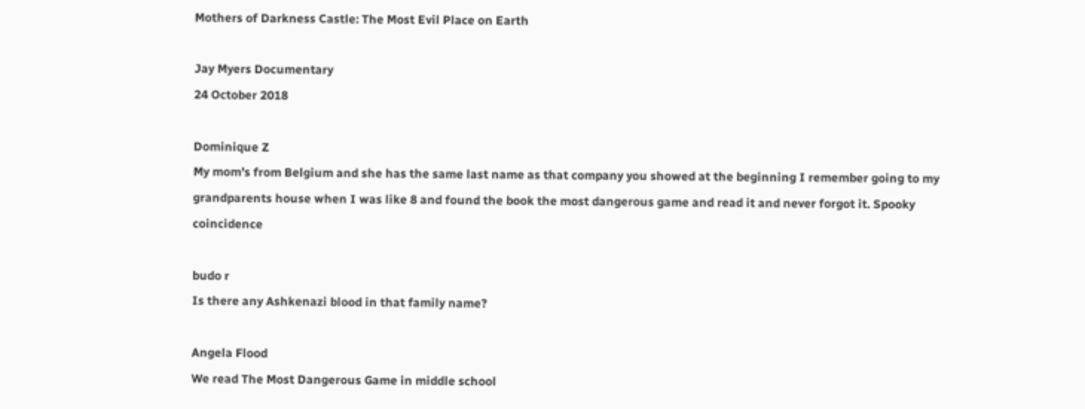Mothers of Darkness Castle: The Most Evil Place on Earth

Jay Myers Documentary
24 October 2018

Dominique Z
My mom’s from Belgium and she has the same last name as that company you showed at the beginning I remember going to my grandparents house when I was like 8 and found the book the most dangerous game and read it and never forgot it. Spooky coincidence

budo r
Is there any Ashkenazi blood in that family name?

Angela Flood
We read The Most Dangerous Game in middle school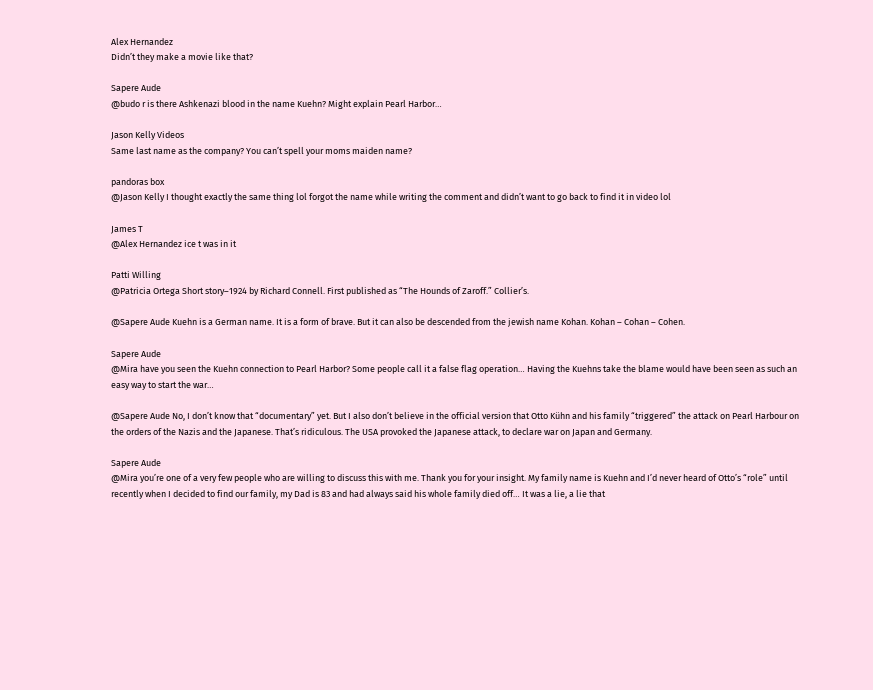Alex Hernandez
Didn’t they make a movie like that?

Sapere Aude
@budo r is there Ashkenazi blood in the name Kuehn? Might explain Pearl Harbor…

Jason Kelly Videos
Same last name as the company? You can’t spell your moms maiden name?

pandoras box
@Jason Kelly I thought exactly the same thing lol forgot the name while writing the comment and didn’t want to go back to find it in video lol

James T
@Alex Hernandez ice t was in it

Patti Willing
@Patricia Ortega Short story–1924 by Richard Connell. First published as “The Hounds of Zaroff.” Collier’s.

@Sapere Aude Kuehn is a German name. It is a form of brave. But it can also be descended from the jewish name Kohan. Kohan – Cohan – Cohen.

Sapere Aude
@Mira have you seen the Kuehn connection to Pearl Harbor? Some people call it a false flag operation… Having the Kuehns take the blame would have been seen as such an easy way to start the war…

@Sapere Aude No, I don’t know that “documentary” yet. But I also don’t believe in the official version that Otto Kühn and his family “triggered” the attack on Pearl Harbour on the orders of the Nazis and the Japanese. That’s ridiculous. The USA provoked the Japanese attack, to declare war on Japan and Germany.

Sapere Aude
@Mira you’re one of a very few people who are willing to discuss this with me. Thank you for your insight. My family name is Kuehn and I’d never heard of Otto’s “role” until recently when I decided to find our family, my Dad is 83 and had always said his whole family died off… It was a lie, a lie that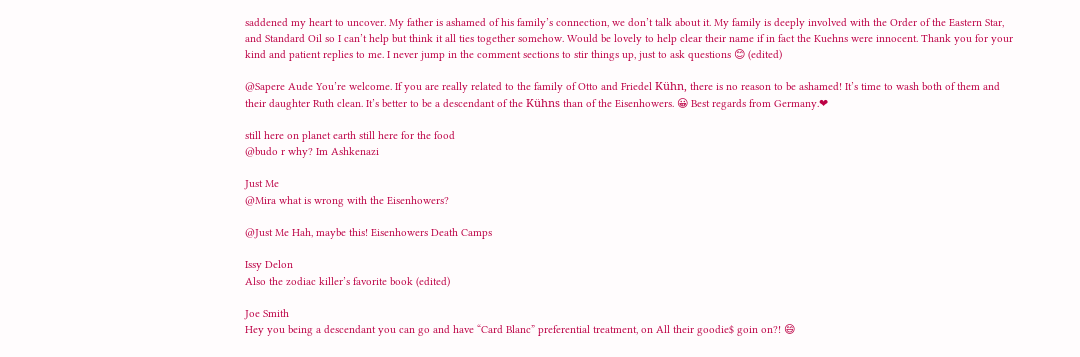saddened my heart to uncover. My father is ashamed of his family’s connection, we don’t talk about it. My family is deeply involved with the Order of the Eastern Star, and Standard Oil so I can’t help but think it all ties together somehow. Would be lovely to help clear their name if in fact the Kuehns were innocent. Thank you for your kind and patient replies to me. I never jump in the comment sections to stir things up, just to ask questions 😊 (edited)

@Sapere Aude You’re welcome. If you are really related to the family of Otto and Friedel Kühn, there is no reason to be ashamed! It’s time to wash both of them and their daughter Ruth clean. It’s better to be a descendant of the Kühns than of the Eisenhowers. 😀 Best regards from Germany.❤

still here on planet earth still here for the food
@budo r why? Im Ashkenazi

Just Me
@Mira what is wrong with the Eisenhowers?

@Just Me Hah, maybe this! Eisenhowers Death Camps

Issy Delon
Also the zodiac killer’s favorite book (edited)

Joe Smith
Hey you being a descendant you can go and have “Card Blanc” preferential treatment, on All their goodie$ goin on?! 😄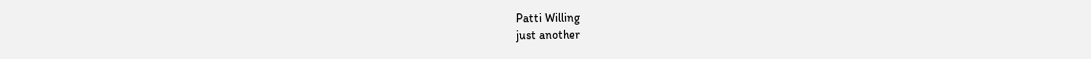Patti Willing
just another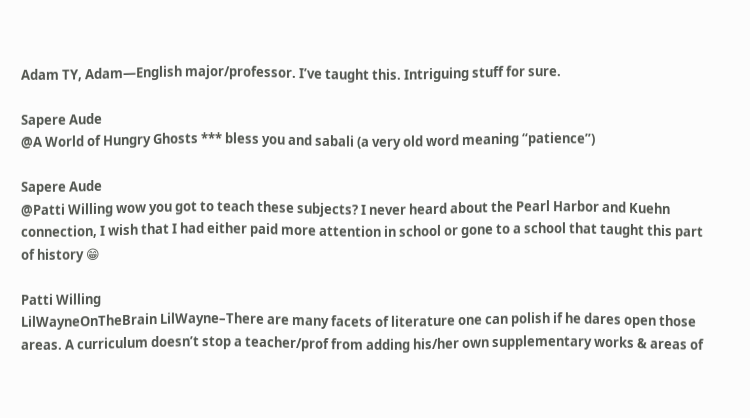Adam TY, Adam—English major/professor. I’ve taught this. Intriguing stuff for sure.

Sapere Aude
@A World of Hungry Ghosts *** bless you and sabali (a very old word meaning “patience”)

Sapere Aude
@Patti Willing wow you got to teach these subjects? I never heard about the Pearl Harbor and Kuehn connection, I wish that I had either paid more attention in school or gone to a school that taught this part of history 😁

Patti Willing
LilWayneOnTheBrain LilWayne–There are many facets of literature one can polish if he dares open those areas. A curriculum doesn’t stop a teacher/prof from adding his/her own supplementary works & areas of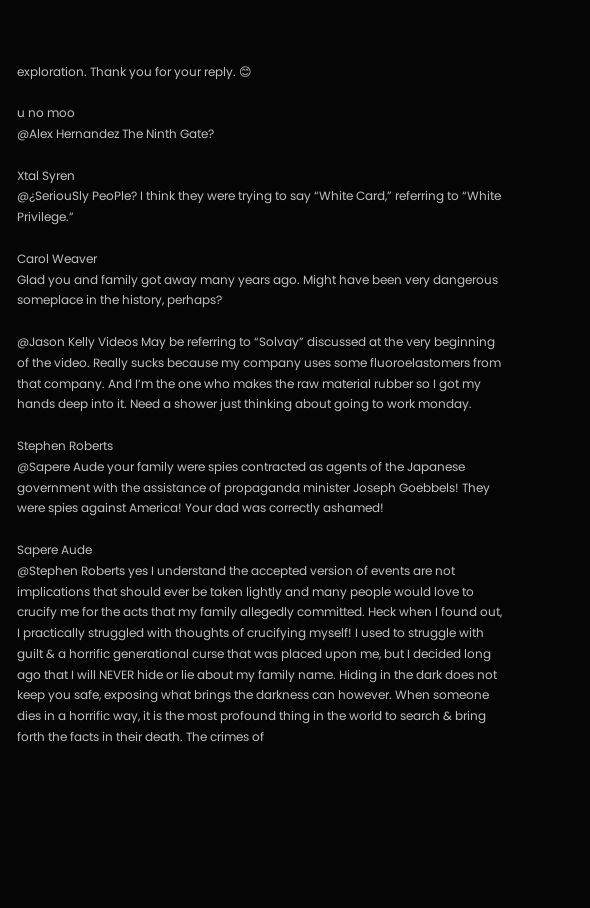exploration. Thank you for your reply. 😊

u no moo
@Alex Hernandez The Ninth Gate?

Xtal Syren
@¿SeriouSly PeoPle? I think they were trying to say “White Card,” referring to “White Privilege.”

Carol Weaver
Glad you and family got away many years ago. Might have been very dangerous someplace in the history, perhaps?

@Jason Kelly Videos May be referring to “Solvay” discussed at the very beginning of the video. Really sucks because my company uses some fluoroelastomers from that company. And I’m the one who makes the raw material rubber so I got my hands deep into it. Need a shower just thinking about going to work monday.

Stephen Roberts
@Sapere Aude your family were spies contracted as agents of the Japanese government with the assistance of propaganda minister Joseph Goebbels! They were spies against America! Your dad was correctly ashamed!

Sapere Aude
@Stephen Roberts yes I understand the accepted version of events are not implications that should ever be taken lightly and many people would love to crucify me for the acts that my family allegedly committed. Heck when I found out, I practically struggled with thoughts of crucifying myself! I used to struggle with guilt & a horrific generational curse that was placed upon me, but I decided long ago that I will NEVER hide or lie about my family name. Hiding in the dark does not keep you safe, exposing what brings the darkness can however. When someone dies in a horrific way, it is the most profound thing in the world to search & bring forth the facts in their death. The crimes of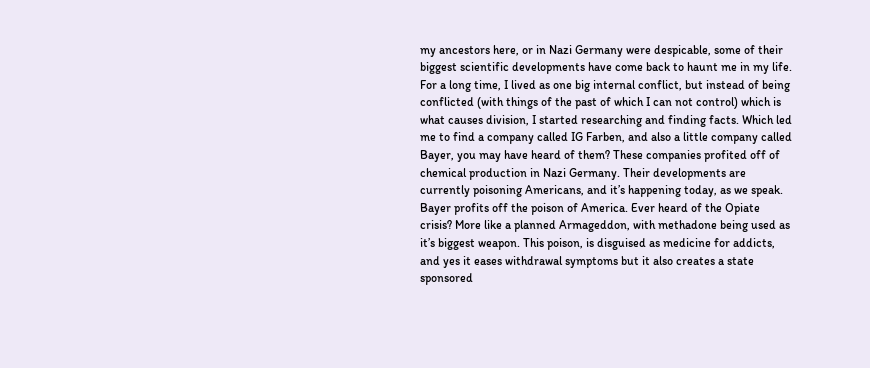my ancestors here, or in Nazi Germany were despicable, some of their biggest scientific developments have come back to haunt me in my life. For a long time, I lived as one big internal conflict, but instead of being conflicted (with things of the past of which I can not control) which is what causes division, I started researching and finding facts. Which led me to find a company called IG Farben, and also a little company called Bayer, you may have heard of them? These companies profited off of chemical production in Nazi Germany. Their developments are currently poisoning Americans, and it’s happening today, as we speak. Bayer profits off the poison of America. Ever heard of the Opiate crisis? More like a planned Armageddon, with methadone being used as it’s biggest weapon. This poison, is disguised as medicine for addicts, and yes it eases withdrawal symptoms but it also creates a state sponsored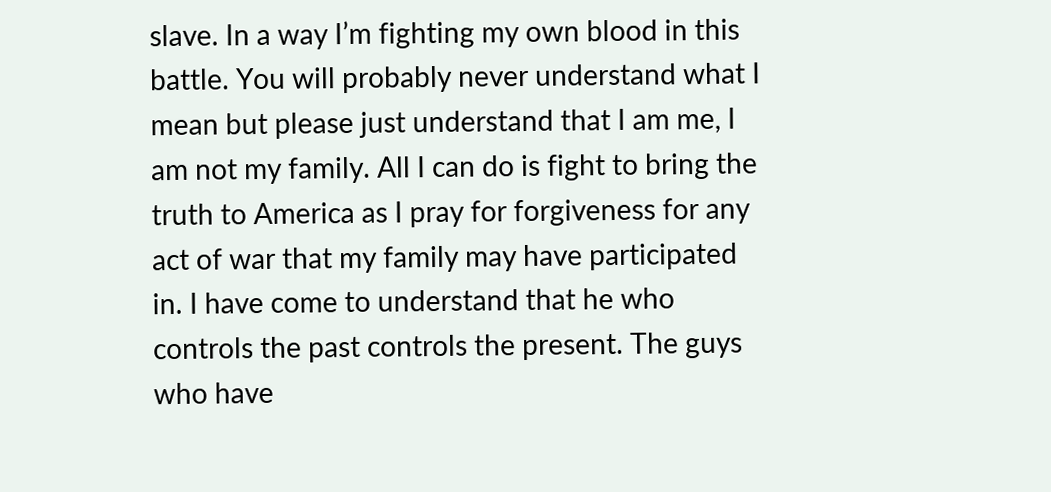slave. In a way I’m fighting my own blood in this battle. You will probably never understand what I mean but please just understand that I am me, I am not my family. All I can do is fight to bring the truth to America as I pray for forgiveness for any act of war that my family may have participated in. I have come to understand that he who controls the past controls the present. The guys who have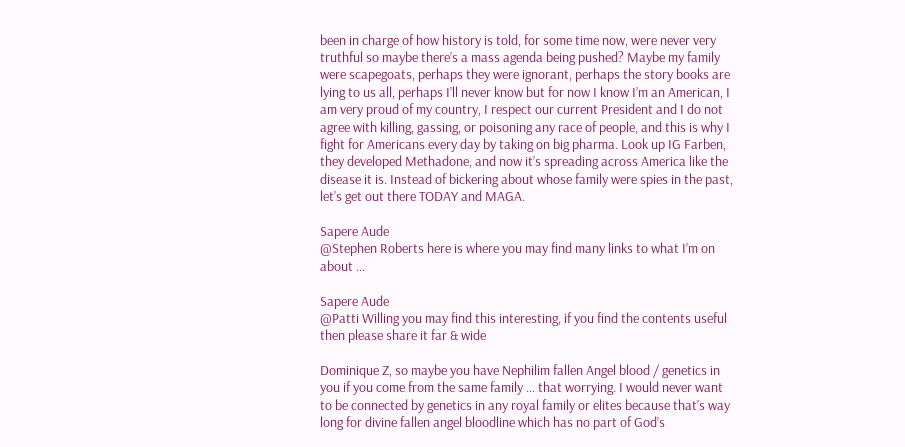been in charge of how history is told, for some time now, were never very truthful so maybe there’s a mass agenda being pushed? Maybe my family were scapegoats, perhaps they were ignorant, perhaps the story books are lying to us all, perhaps I’ll never know but for now I know I’m an American, I am very proud of my country, I respect our current President and I do not agree with killing, gassing, or poisoning any race of people, and this is why I fight for Americans every day by taking on big pharma. Look up IG Farben, they developed Methadone, and now it’s spreading across America like the disease it is. Instead of bickering about whose family were spies in the past, let’s get out there TODAY and MAGA.

Sapere Aude
@Stephen Roberts here is where you may find many links to what I’m on about …

Sapere Aude
@Patti Willing you may find this interesting, if you find the contents useful then please share it far & wide

Dominique Z, so maybe you have Nephilim fallen Angel blood / genetics in you if you come from the same family … that worrying. I would never want to be connected by genetics in any royal family or elites because that’s way long for divine fallen angel bloodline which has no part of God’s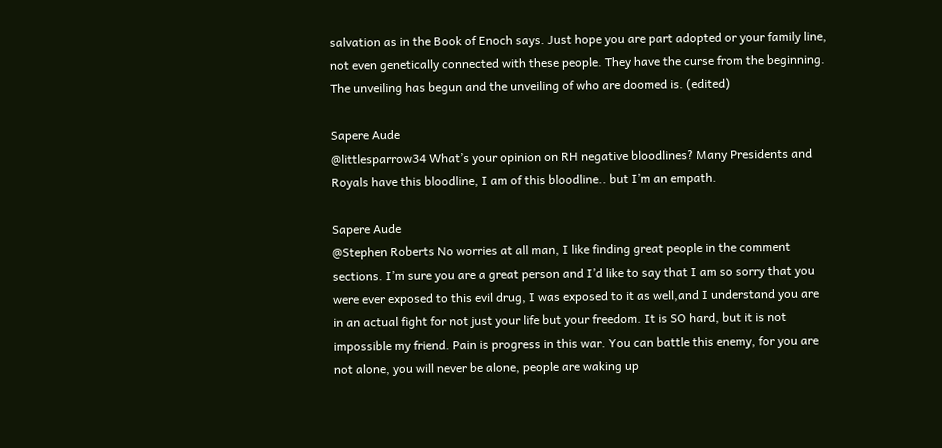salvation as in the Book of Enoch says. Just hope you are part adopted or your family line, not even genetically connected with these people. They have the curse from the beginning. The unveiling has begun and the unveiling of who are doomed is. (edited)

Sapere Aude
@littlesparrow34 What’s your opinion on RH negative bloodlines? Many Presidents and Royals have this bloodline, I am of this bloodline.. but I’m an empath.

Sapere Aude
@Stephen Roberts No worries at all man, I like finding great people in the comment sections. I’m sure you are a great person and I’d like to say that I am so sorry that you were ever exposed to this evil drug, I was exposed to it as well,and I understand you are in an actual fight for not just your life but your freedom. It is SO hard, but it is not impossible my friend. Pain is progress in this war. You can battle this enemy, for you are not alone, you will never be alone, people are waking up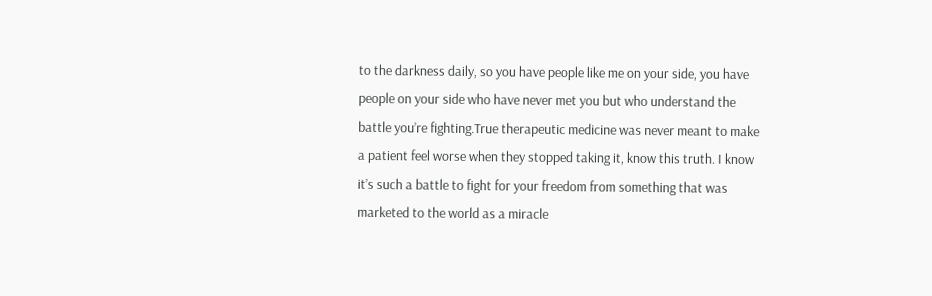to the darkness daily, so you have people like me on your side, you have people on your side who have never met you but who understand the battle you’re fighting.True therapeutic medicine was never meant to make a patient feel worse when they stopped taking it, know this truth. I know it’s such a battle to fight for your freedom from something that was marketed to the world as a miracle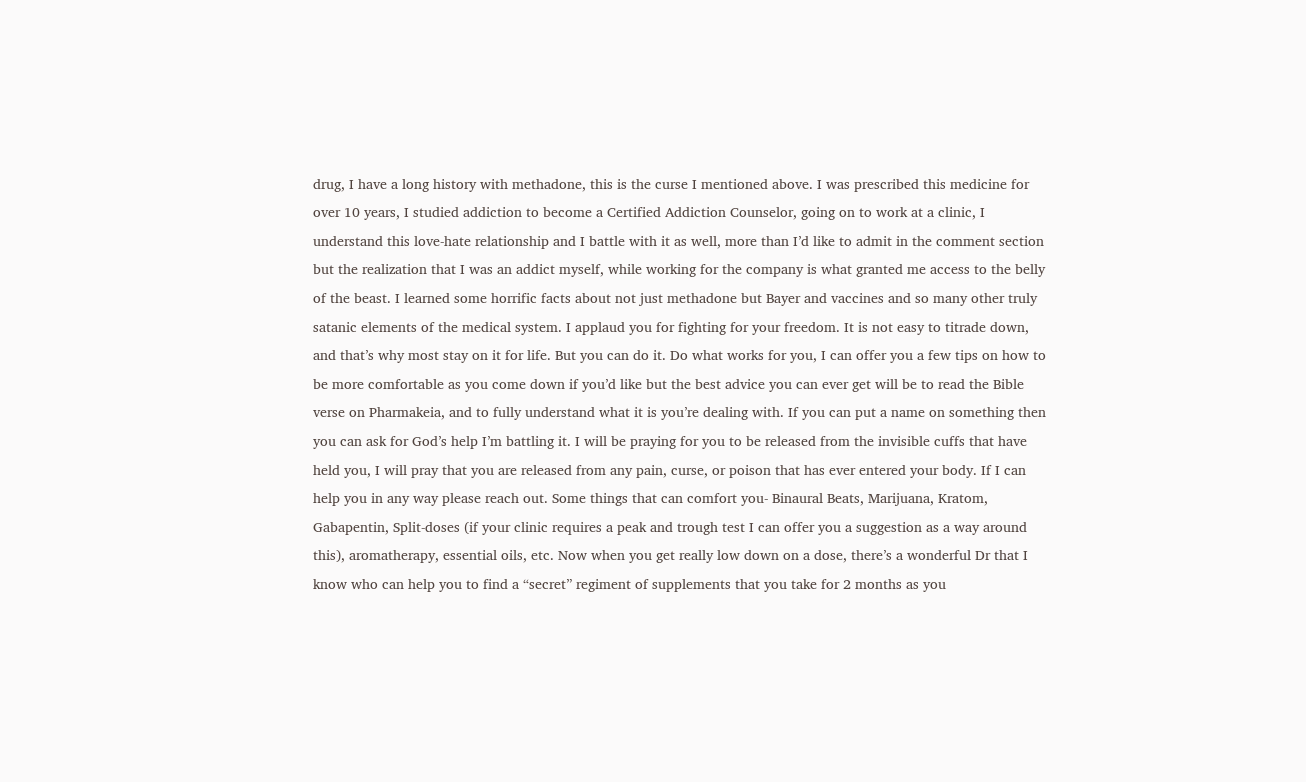drug, I have a long history with methadone, this is the curse I mentioned above. I was prescribed this medicine for over 10 years, I studied addiction to become a Certified Addiction Counselor, going on to work at a clinic, I understand this love-hate relationship and I battle with it as well, more than I’d like to admit in the comment section but the realization that I was an addict myself, while working for the company is what granted me access to the belly of the beast. I learned some horrific facts about not just methadone but Bayer and vaccines and so many other truly satanic elements of the medical system. I applaud you for fighting for your freedom. It is not easy to titrade down, and that’s why most stay on it for life. But you can do it. Do what works for you, I can offer you a few tips on how to be more comfortable as you come down if you’d like but the best advice you can ever get will be to read the Bible verse on Pharmakeia, and to fully understand what it is you’re dealing with. If you can put a name on something then you can ask for God’s help I’m battling it. I will be praying for you to be released from the invisible cuffs that have held you, I will pray that you are released from any pain, curse, or poison that has ever entered your body. If I can help you in any way please reach out. Some things that can comfort you- Binaural Beats, Marijuana, Kratom, Gabapentin, Split-doses (if your clinic requires a peak and trough test I can offer you a suggestion as a way around this), aromatherapy, essential oils, etc. Now when you get really low down on a dose, there’s a wonderful Dr that I know who can help you to find a “secret” regiment of supplements that you take for 2 months as you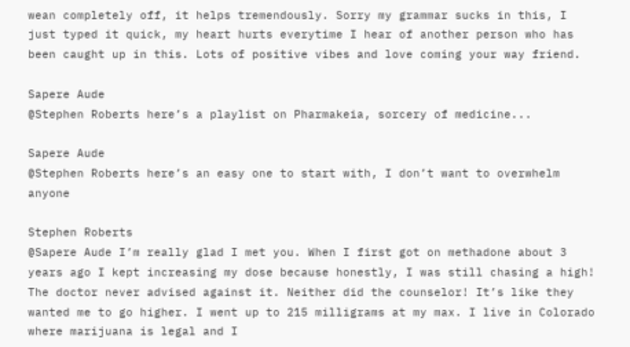wean completely off, it helps tremendously. Sorry my grammar sucks in this, I just typed it quick, my heart hurts everytime I hear of another person who has been caught up in this. Lots of positive vibes and love coming your way friend.

Sapere Aude
@Stephen Roberts here’s a playlist on Pharmakeia, sorcery of medicine...

Sapere Aude
@Stephen Roberts here’s an easy one to start with, I don’t want to overwhelm anyone

Stephen Roberts
@Sapere Aude I’m really glad I met you. When I first got on methadone about 3 years ago I kept increasing my dose because honestly, I was still chasing a high! The doctor never advised against it. Neither did the counselor! It’s like they wanted me to go higher. I went up to 215 milligrams at my max. I live in Colorado where marijuana is legal and I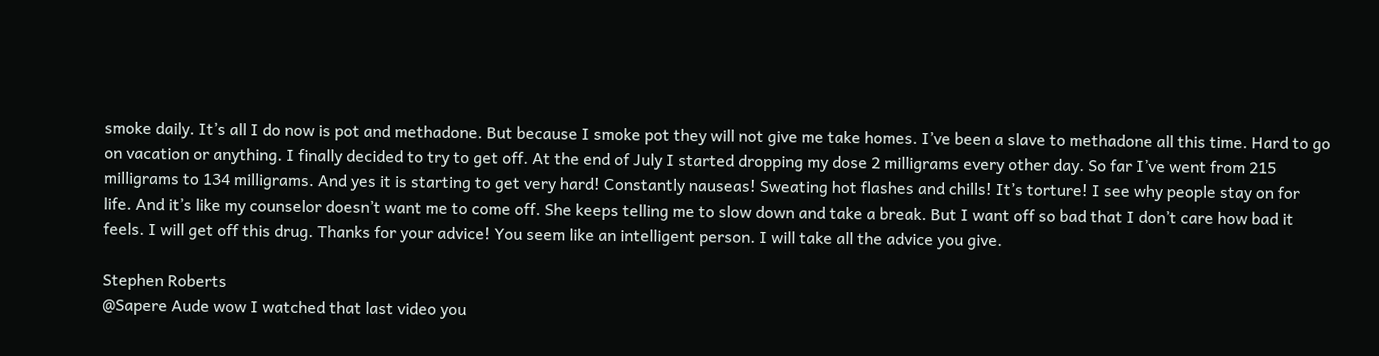smoke daily. It’s all I do now is pot and methadone. But because I smoke pot they will not give me take homes. I’ve been a slave to methadone all this time. Hard to go on vacation or anything. I finally decided to try to get off. At the end of July I started dropping my dose 2 milligrams every other day. So far I’ve went from 215 milligrams to 134 milligrams. And yes it is starting to get very hard! Constantly nauseas! Sweating hot flashes and chills! It’s torture! I see why people stay on for life. And it’s like my counselor doesn’t want me to come off. She keeps telling me to slow down and take a break. But I want off so bad that I don’t care how bad it feels. I will get off this drug. Thanks for your advice! You seem like an intelligent person. I will take all the advice you give.

Stephen Roberts
@Sapere Aude wow I watched that last video you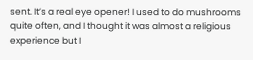sent. It’s a real eye opener! I used to do mushrooms quite often, and I thought it was almost a religious experience but I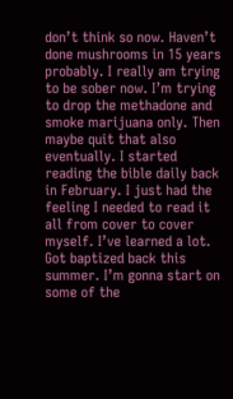don’t think so now. Haven’t done mushrooms in 15 years probably. I really am trying to be sober now. I’m trying to drop the methadone and smoke marijuana only. Then maybe quit that also eventually. I started reading the bible daily back in February. I just had the feeling I needed to read it all from cover to cover myself. I’ve learned a lot. Got baptized back this summer. I’m gonna start on some of the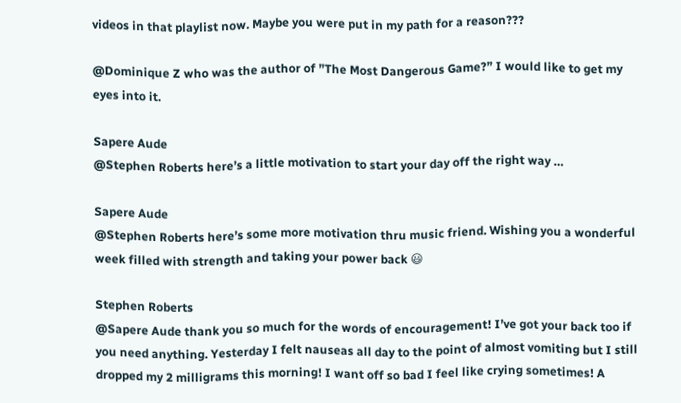videos in that playlist now. Maybe you were put in my path for a reason???

@Dominique Z who was the author of ”The Most Dangerous Game?” I would like to get my eyes into it.

Sapere Aude
@Stephen Roberts here’s a little motivation to start your day off the right way …

Sapere Aude
@Stephen Roberts here’s some more motivation thru music friend. Wishing you a wonderful week filled with strength and taking your power back 😃

Stephen Roberts
@Sapere Aude thank you so much for the words of encouragement! I’ve got your back too if you need anything. Yesterday I felt nauseas all day to the point of almost vomiting but I still dropped my 2 milligrams this morning! I want off so bad I feel like crying sometimes! A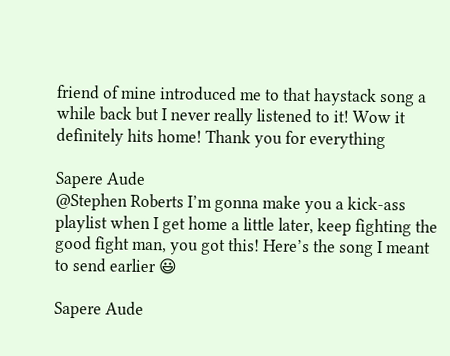friend of mine introduced me to that haystack song a while back but I never really listened to it! Wow it definitely hits home! Thank you for everything

Sapere Aude
@Stephen Roberts I’m gonna make you a kick-ass playlist when I get home a little later, keep fighting the good fight man, you got this! Here’s the song I meant to send earlier 😃

Sapere Aude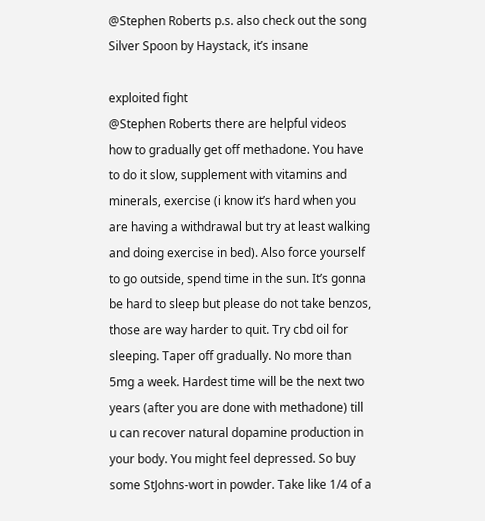@Stephen Roberts p.s. also check out the song Silver Spoon by Haystack, it’s insane

exploited fight
@Stephen Roberts there are helpful videos how to gradually get off methadone. You have to do it slow, supplement with vitamins and minerals, exercise (i know it’s hard when you are having a withdrawal but try at least walking and doing exercise in bed). Also force yourself to go outside, spend time in the sun. It’s gonna be hard to sleep but please do not take benzos, those are way harder to quit. Try cbd oil for sleeping. Taper off gradually. No more than 5mg a week. Hardest time will be the next two years (after you are done with methadone) till u can recover natural dopamine production in your body. You might feel depressed. So buy some StJohns-wort in powder. Take like 1/4 of a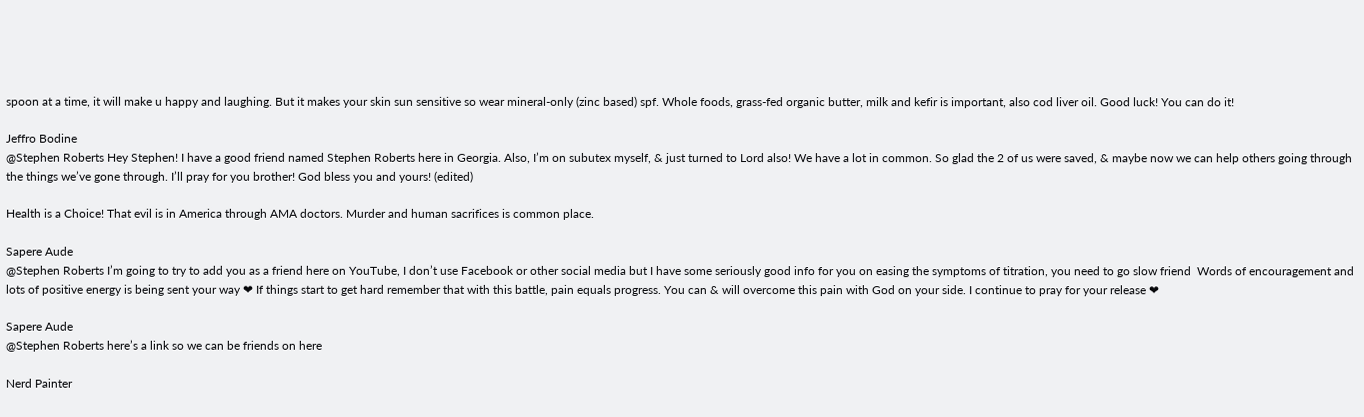spoon at a time, it will make u happy and laughing. But it makes your skin sun sensitive so wear mineral-only (zinc based) spf. Whole foods, grass-fed organic butter, milk and kefir is important, also cod liver oil. Good luck! You can do it!

Jeffro Bodine
@Stephen Roberts Hey Stephen! I have a good friend named Stephen Roberts here in Georgia. Also, I’m on subutex myself, & just turned to Lord also! We have a lot in common. So glad the 2 of us were saved, & maybe now we can help others going through the things we’ve gone through. I’ll pray for you brother! God bless you and yours! (edited)

Health is a Choice! That evil is in America through AMA doctors. Murder and human sacrifices is common place.

Sapere Aude
@Stephen Roberts I’m going to try to add you as a friend here on YouTube, I don’t use Facebook or other social media but I have some seriously good info for you on easing the symptoms of titration, you need to go slow friend  Words of encouragement and lots of positive energy is being sent your way ❤ If things start to get hard remember that with this battle, pain equals progress. You can & will overcome this pain with God on your side. I continue to pray for your release ❤

Sapere Aude
@Stephen Roberts here’s a link so we can be friends on here

Nerd Painter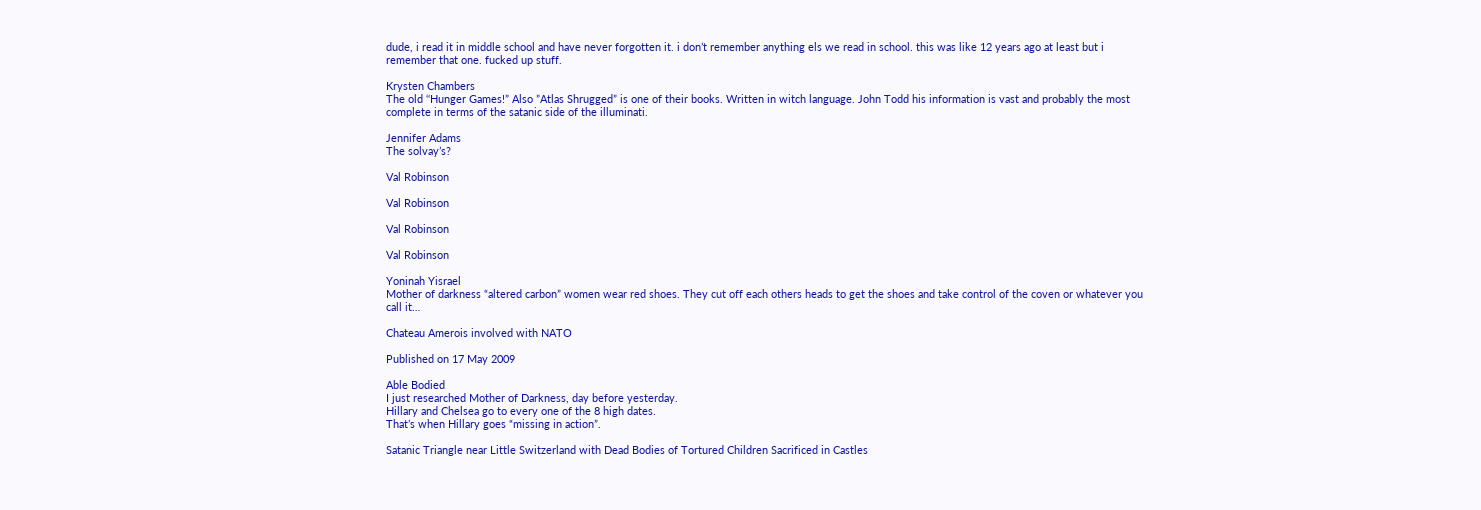dude, i read it in middle school and have never forgotten it. i don’t remember anything els we read in school. this was like 12 years ago at least but i remember that one. fucked up stuff.

Krysten Chambers
The old ‘‘Hunger Games!” Also ”Atlas Shrugged” is one of their books. Written in witch language. John Todd his information is vast and probably the most complete in terms of the satanic side of the illuminati.

Jennifer Adams
The solvay’s?

Val Robinson

Val Robinson

Val Robinson

Val Robinson

Yoninah Yisrael
Mother of darkness “altered carbon” women wear red shoes. They cut off each others heads to get the shoes and take control of the coven or whatever you call it…

Chateau Amerois involved with NATO

Published on 17 May 2009

Able Bodied
I just researched Mother of Darkness, day before yesterday.
Hillary and Chelsea go to every one of the 8 high dates.
That’s when Hillary goes “missing in action”.

Satanic Triangle near Little Switzerland with Dead Bodies of Tortured Children Sacrificed in Castles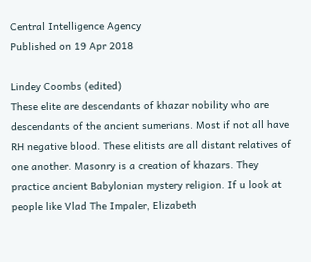Central Intelligence Agency
Published on 19 Apr 2018

Lindey Coombs (edited)
These elite are descendants of khazar nobility who are descendants of the ancient sumerians. Most if not all have RH negative blood. These elitists are all distant relatives of one another. Masonry is a creation of khazars. They practice ancient Babylonian mystery religion. If u look at people like Vlad The Impaler, Elizabeth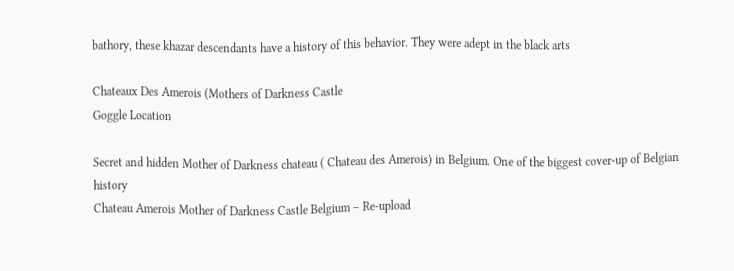bathory, these khazar descendants have a history of this behavior. They were adept in the black arts

Chateaux Des Amerois (Mothers of Darkness Castle
Goggle Location

Secret and hidden Mother of Darkness chateau ( Chateau des Amerois) in Belgium. One of the biggest cover-up of Belgian history
Chateau Amerois Mother of Darkness Castle Belgium – Re-upload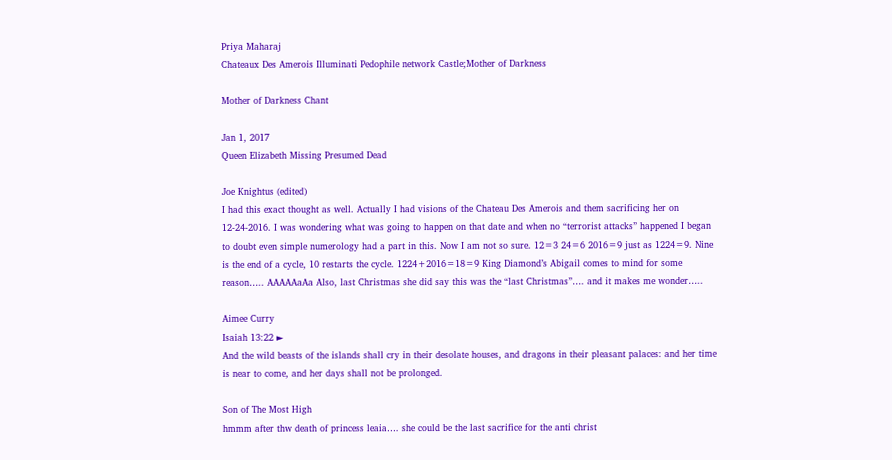Priya Maharaj
Chateaux Des Amerois Illuminati Pedophile network Castle;Mother of Darkness

Mother of Darkness Chant

Jan 1, 2017
Queen Elizabeth Missing Presumed Dead

Joe Knightus (edited)
I had this exact thought as well. Actually I had visions of the Chateau Des Amerois and them sacrificing her on 12-24-2016. I was wondering what was going to happen on that date and when no “terrorist attacks” happened I began to doubt even simple numerology had a part in this. Now I am not so sure. 12=3 24=6 2016=9 just as 1224=9. Nine is the end of a cycle, 10 restarts the cycle. 1224+2016=18=9 King Diamond’s Abigail comes to mind for some reason….. AAAAAaAa Also, last Christmas she did say this was the “last Christmas”…. and it makes me wonder…..

Aimee Curry
Isaiah 13:22 ►
And the wild beasts of the islands shall cry in their desolate houses, and dragons in their pleasant palaces: and her time is near to come, and her days shall not be prolonged.

Son of The Most High
hmmm after thw death of princess leaia…. she could be the last sacrifice for the anti christ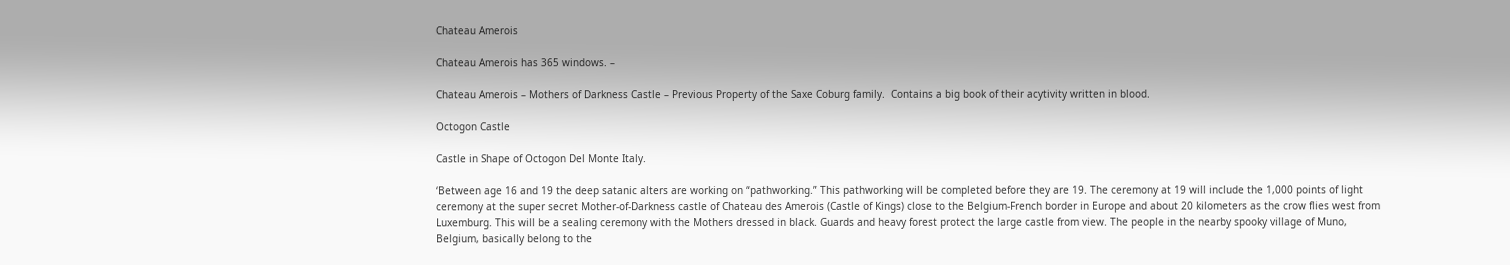Chateau Amerois

Chateau Amerois has 365 windows. –

Chateau Amerois – Mothers of Darkness Castle – Previous Property of the Saxe Coburg family.  Contains a big book of their acytivity written in blood.

Octogon Castle

Castle in Shape of Octogon Del Monte Italy.

‘Between age 16 and 19 the deep satanic alters are working on “pathworking.” This pathworking will be completed before they are 19. The ceremony at 19 will include the 1,000 points of light ceremony at the super secret Mother-of-Darkness castle of Chateau des Amerois (Castle of Kings) close to the Belgium-French border in Europe and about 20 kilometers as the crow flies west from Luxemburg. This will be a sealing ceremony with the Mothers dressed in black. Guards and heavy forest protect the large castle from view. The people in the nearby spooky village of Muno, Belgium, basically belong to the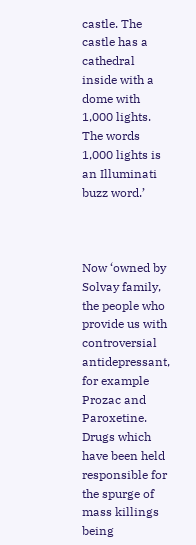castle. The castle has a cathedral inside with a dome with 1,000 lights. The words 1,000 lights is an Illuminati buzz word.’



Now ‘owned by Solvay family, the people who provide us with controversial antidepressant, for example Prozac and Paroxetine. Drugs which have been held responsible for the spurge of mass killings being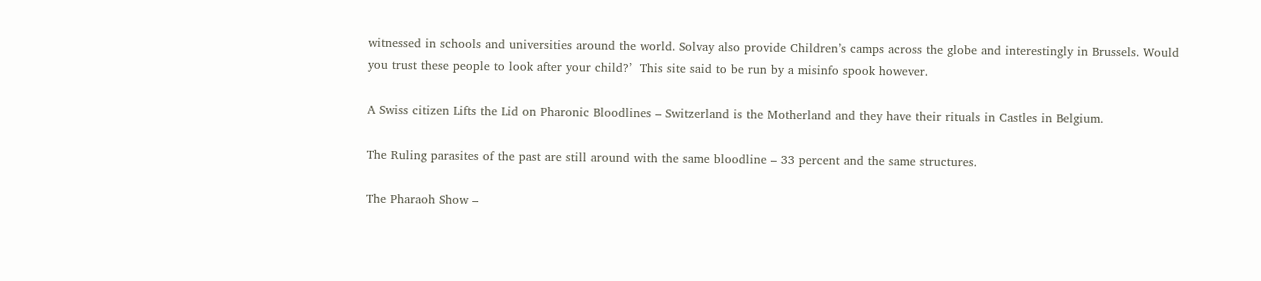witnessed in schools and universities around the world. Solvay also provide Children’s camps across the globe and interestingly in Brussels. Would you trust these people to look after your child?’  This site said to be run by a misinfo spook however.

A Swiss citizen Lifts the Lid on Pharonic Bloodlines – Switzerland is the Motherland and they have their rituals in Castles in Belgium.

The Ruling parasites of the past are still around with the same bloodline – 33 percent and the same structures.

The Pharaoh Show –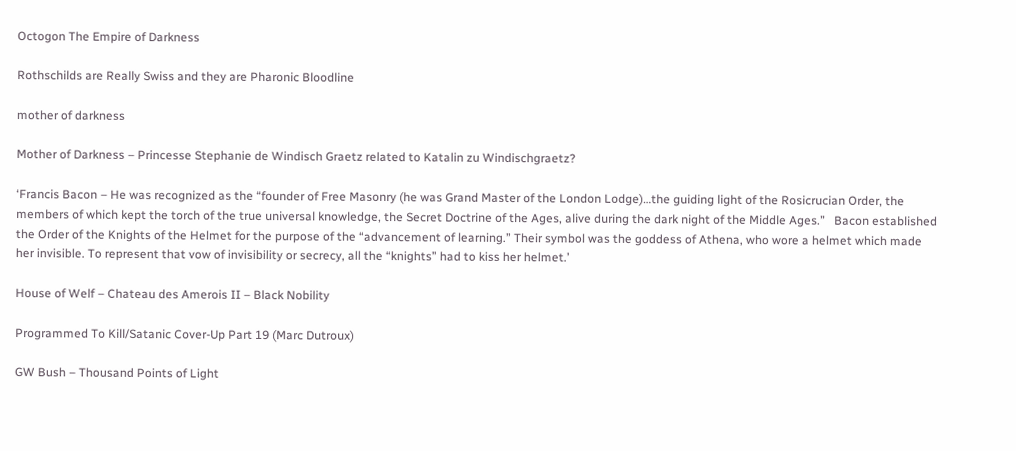Octogon The Empire of Darkness

Rothschilds are Really Swiss and they are Pharonic Bloodline

mother of darkness

Mother of Darkness – Princesse Stephanie de Windisch Graetz related to Katalin zu Windischgraetz?

‘Francis Bacon – He was recognized as the “founder of Free Masonry (he was Grand Master of the London Lodge)…the guiding light of the Rosicrucian Order, the members of which kept the torch of the true universal knowledge, the Secret Doctrine of the Ages, alive during the dark night of the Middle Ages.”   Bacon established the Order of the Knights of the Helmet for the purpose of the “advancement of learning.” Their symbol was the goddess of Athena, who wore a helmet which made her invisible. To represent that vow of invisibility or secrecy, all the “knights” had to kiss her helmet.’

House of Welf – Chateau des Amerois II – Black Nobility

Programmed To Kill/Satanic Cover-Up Part 19 (Marc Dutroux)

GW Bush – Thousand Points of Light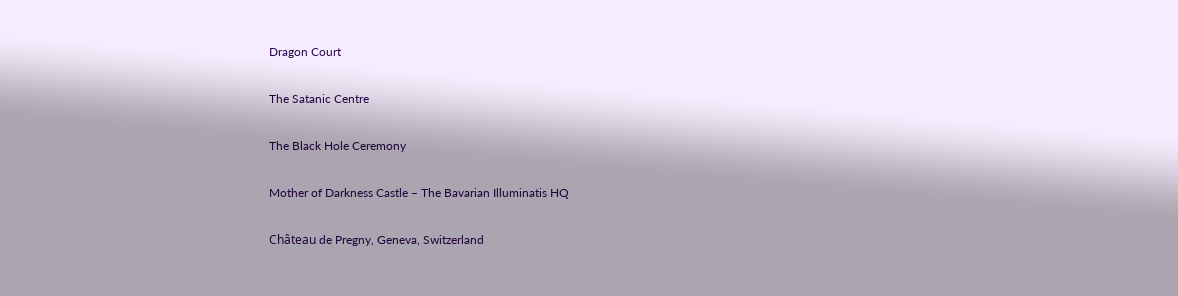Dragon Court

The Satanic Centre

The Black Hole Ceremony

Mother of Darkness Castle – The Bavarian Illuminatis HQ

Château de Pregny, Geneva, Switzerland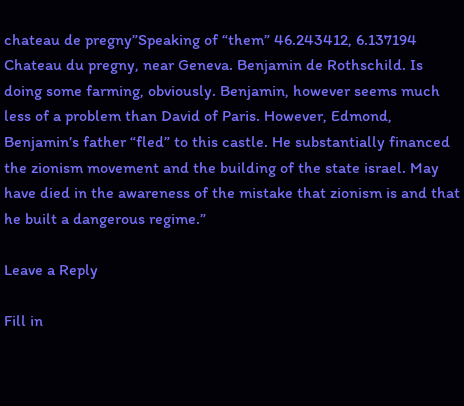chateau de pregny”Speaking of “them” 46.243412, 6.137194 Chateau du pregny, near Geneva. Benjamin de Rothschild. Is doing some farming, obviously. Benjamin, however seems much less of a problem than David of Paris. However, Edmond, Benjamin’s father “fled” to this castle. He substantially financed the zionism movement and the building of the state israel. May have died in the awareness of the mistake that zionism is and that he built a dangerous regime.”

Leave a Reply

Fill in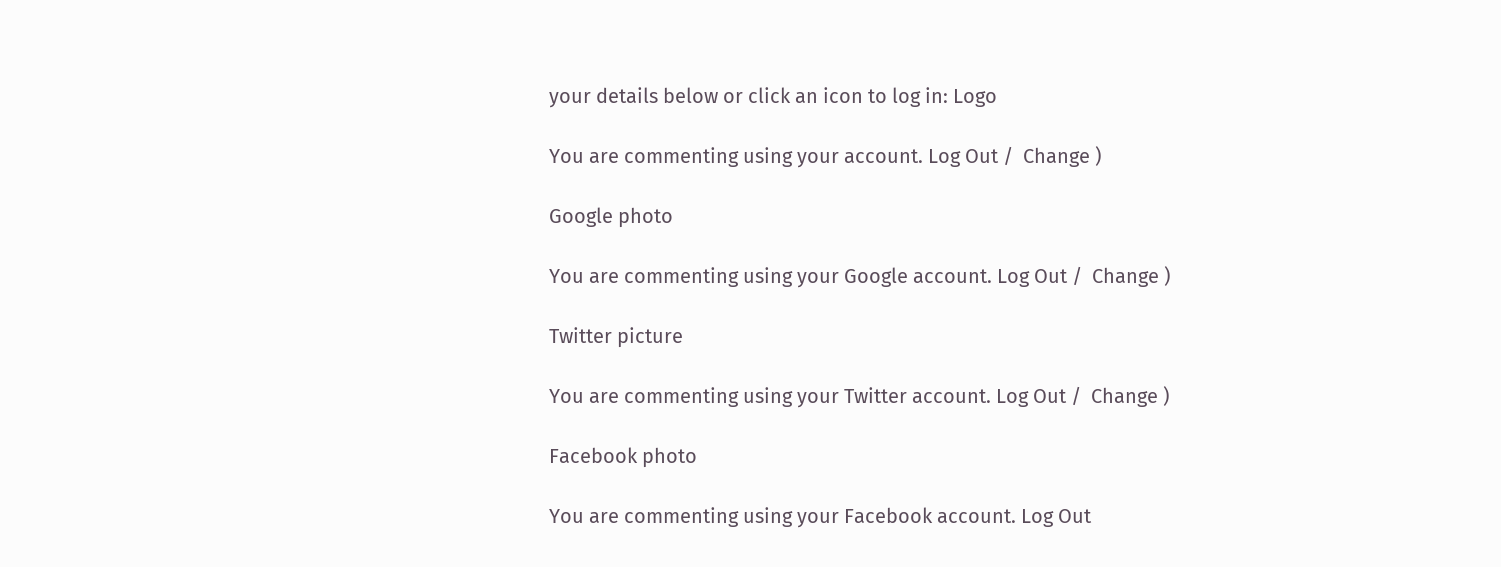your details below or click an icon to log in: Logo

You are commenting using your account. Log Out /  Change )

Google photo

You are commenting using your Google account. Log Out /  Change )

Twitter picture

You are commenting using your Twitter account. Log Out /  Change )

Facebook photo

You are commenting using your Facebook account. Log Out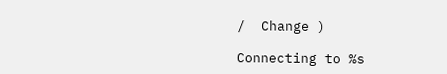/  Change )

Connecting to %s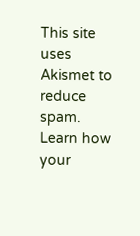This site uses Akismet to reduce spam. Learn how your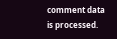comment data is processed.